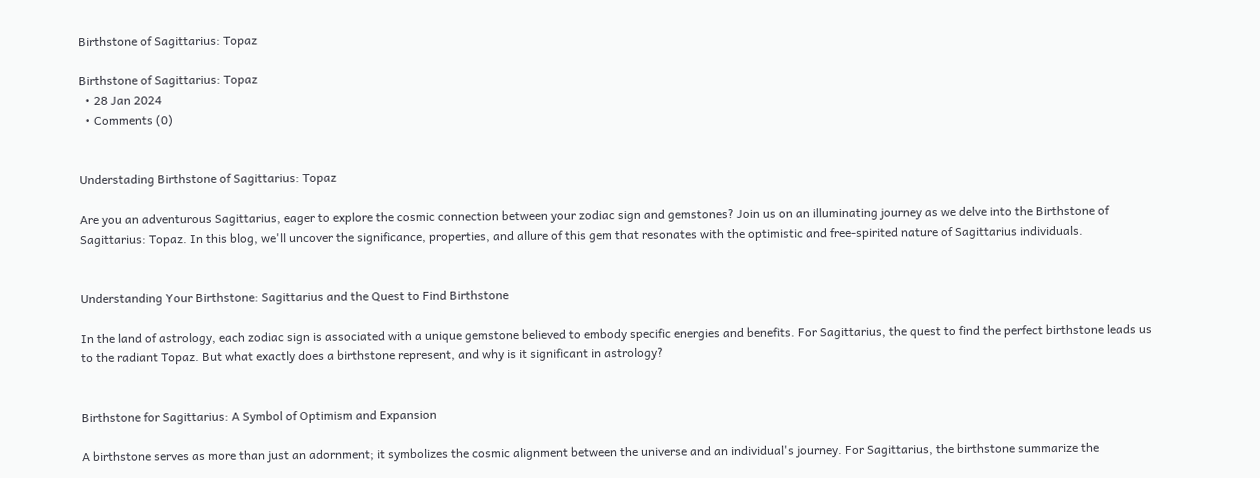Birthstone of Sagittarius: Topaz

Birthstone of Sagittarius: Topaz
  • 28 Jan 2024
  • Comments (0)


Understading Birthstone of Sagittarius: Topaz

Are you an adventurous Sagittarius, eager to explore the cosmic connection between your zodiac sign and gemstones? Join us on an illuminating journey as we delve into the Birthstone of Sagittarius: Topaz. In this blog, we'll uncover the significance, properties, and allure of this gem that resonates with the optimistic and free-spirited nature of Sagittarius individuals.


Understanding Your Birthstone: Sagittarius and the Quest to Find Birthstone

In the land of astrology, each zodiac sign is associated with a unique gemstone believed to embody specific energies and benefits. For Sagittarius, the quest to find the perfect birthstone leads us to the radiant Topaz. But what exactly does a birthstone represent, and why is it significant in astrology?


Birthstone for Sagittarius: A Symbol of Optimism and Expansion

A birthstone serves as more than just an adornment; it symbolizes the cosmic alignment between the universe and an individual's journey. For Sagittarius, the birthstone summarize the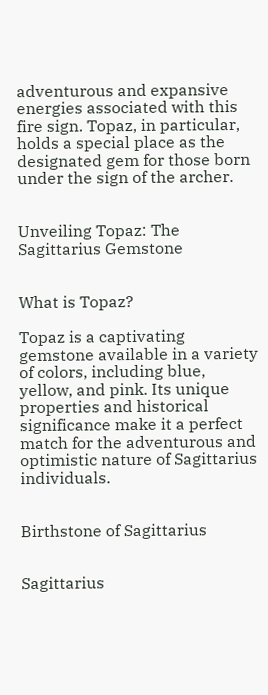adventurous and expansive energies associated with this fire sign. Topaz, in particular, holds a special place as the designated gem for those born under the sign of the archer.


Unveiling Topaz: The Sagittarius Gemstone


What is Topaz?

Topaz is a captivating gemstone available in a variety of colors, including blue, yellow, and pink. Its unique properties and historical significance make it a perfect match for the adventurous and optimistic nature of Sagittarius individuals.


Birthstone of Sagittarius


Sagittarius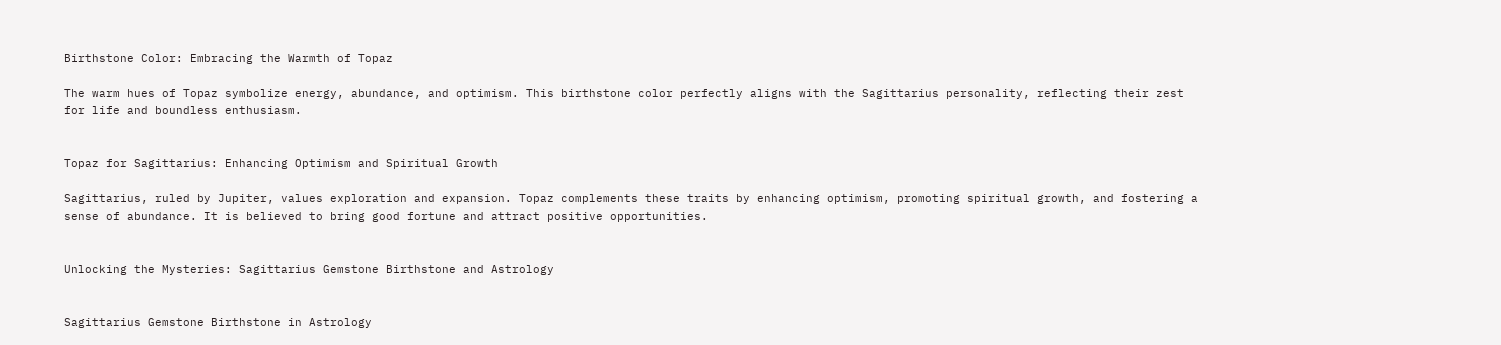Birthstone Color: Embracing the Warmth of Topaz

The warm hues of Topaz symbolize energy, abundance, and optimism. This birthstone color perfectly aligns with the Sagittarius personality, reflecting their zest for life and boundless enthusiasm.


Topaz for Sagittarius: Enhancing Optimism and Spiritual Growth

Sagittarius, ruled by Jupiter, values exploration and expansion. Topaz complements these traits by enhancing optimism, promoting spiritual growth, and fostering a sense of abundance. It is believed to bring good fortune and attract positive opportunities.


Unlocking the Mysteries: Sagittarius Gemstone Birthstone and Astrology


Sagittarius Gemstone Birthstone in Astrology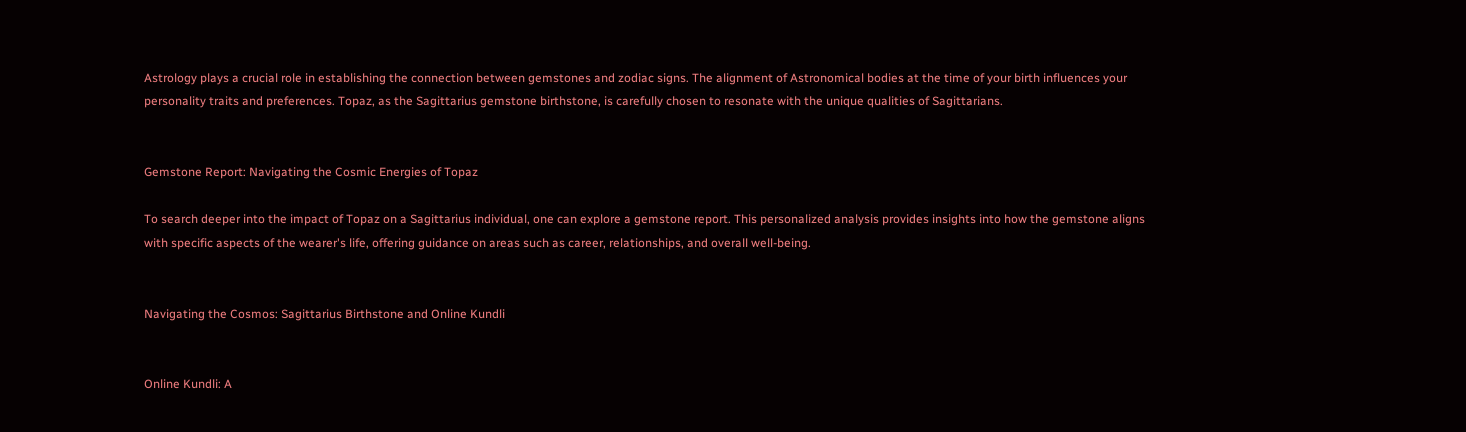Astrology plays a crucial role in establishing the connection between gemstones and zodiac signs. The alignment of Astronomical bodies at the time of your birth influences your personality traits and preferences. Topaz, as the Sagittarius gemstone birthstone, is carefully chosen to resonate with the unique qualities of Sagittarians.


Gemstone Report: Navigating the Cosmic Energies of Topaz

To search deeper into the impact of Topaz on a Sagittarius individual, one can explore a gemstone report. This personalized analysis provides insights into how the gemstone aligns with specific aspects of the wearer's life, offering guidance on areas such as career, relationships, and overall well-being.


Navigating the Cosmos: Sagittarius Birthstone and Online Kundli


Online Kundli: A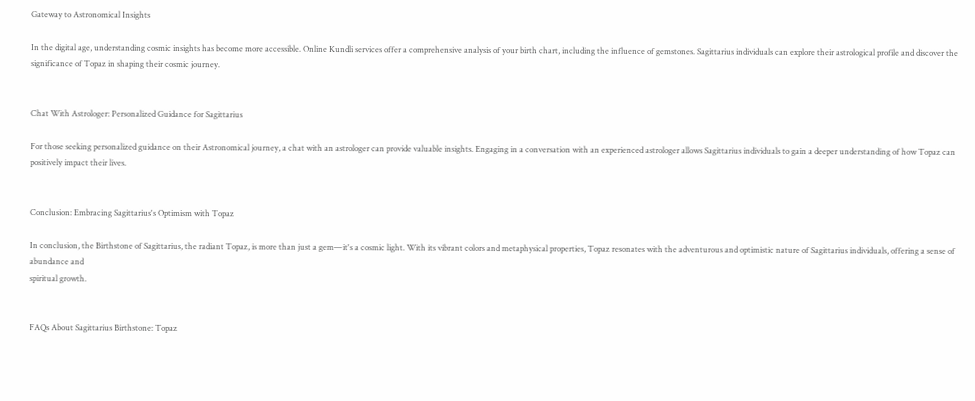Gateway to Astronomical Insights

In the digital age, understanding cosmic insights has become more accessible. Online Kundli services offer a comprehensive analysis of your birth chart, including the influence of gemstones. Sagittarius individuals can explore their astrological profile and discover the significance of Topaz in shaping their cosmic journey.


Chat With Astrologer: Personalized Guidance for Sagittarius

For those seeking personalized guidance on their Astronomical journey, a chat with an astrologer can provide valuable insights. Engaging in a conversation with an experienced astrologer allows Sagittarius individuals to gain a deeper understanding of how Topaz can positively impact their lives.


Conclusion: Embracing Sagittarius's Optimism with Topaz

In conclusion, the Birthstone of Sagittarius, the radiant Topaz, is more than just a gem—it's a cosmic light. With its vibrant colors and metaphysical properties, Topaz resonates with the adventurous and optimistic nature of Sagittarius individuals, offering a sense of abundance and
spiritual growth.


FAQs About Sagittarius Birthstone: Topaz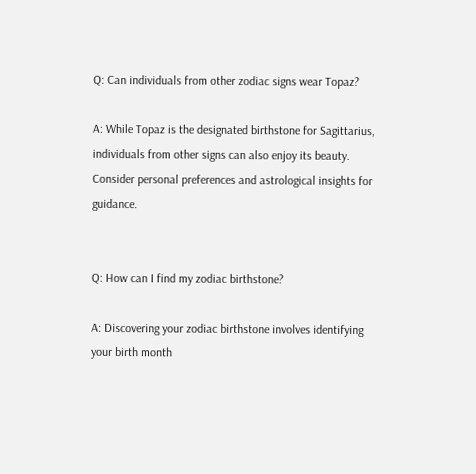Q: Can individuals from other zodiac signs wear Topaz?

A: While Topaz is the designated birthstone for Sagittarius, individuals from other signs can also enjoy its beauty. Consider personal preferences and astrological insights for guidance.


Q: How can I find my zodiac birthstone?

A: Discovering your zodiac birthstone involves identifying your birth month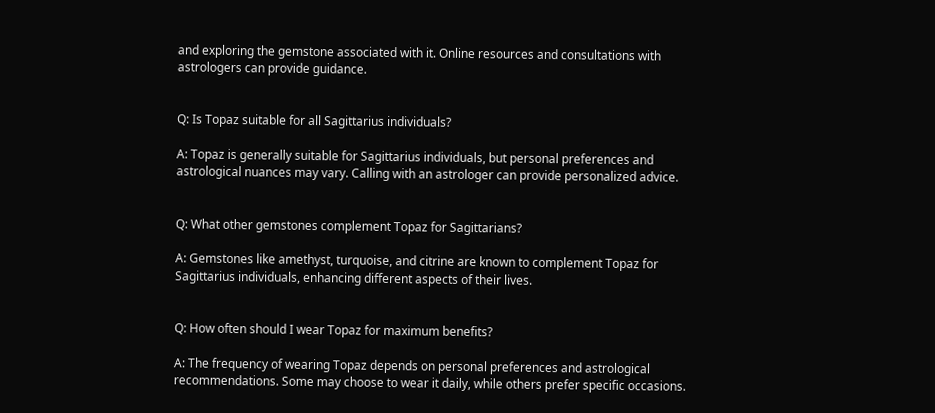and exploring the gemstone associated with it. Online resources and consultations with astrologers can provide guidance.


Q: Is Topaz suitable for all Sagittarius individuals?

A: Topaz is generally suitable for Sagittarius individuals, but personal preferences and astrological nuances may vary. Calling with an astrologer can provide personalized advice.


Q: What other gemstones complement Topaz for Sagittarians?

A: Gemstones like amethyst, turquoise, and citrine are known to complement Topaz for Sagittarius individuals, enhancing different aspects of their lives.


Q: How often should I wear Topaz for maximum benefits?

A: The frequency of wearing Topaz depends on personal preferences and astrological recommendations. Some may choose to wear it daily, while others prefer specific occasions.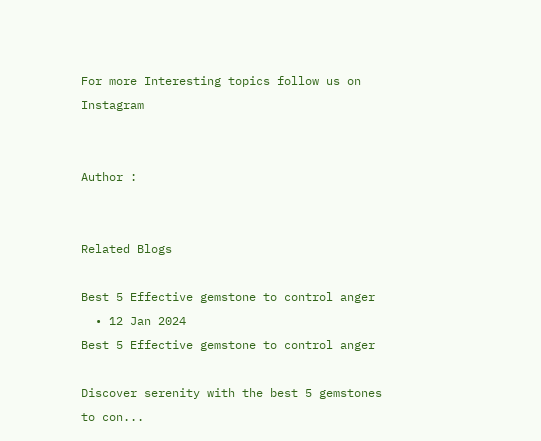For more Interesting topics follow us on Instagram


Author :


Related Blogs

Best 5 Effective gemstone to control anger
  • 12 Jan 2024
Best 5 Effective gemstone to control anger

Discover serenity with the best 5 gemstones to con...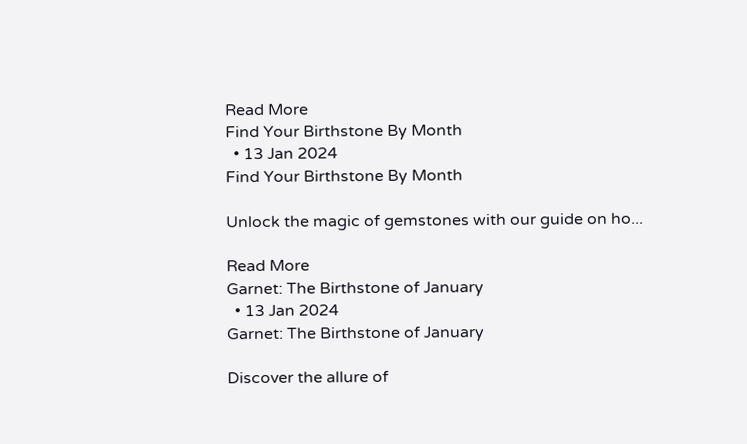Read More
Find Your Birthstone By Month
  • 13 Jan 2024
Find Your Birthstone By Month

Unlock the magic of gemstones with our guide on ho...

Read More
Garnet: The Birthstone of January
  • 13 Jan 2024
Garnet: The Birthstone of January

Discover the allure of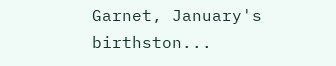Garnet, January's birthston...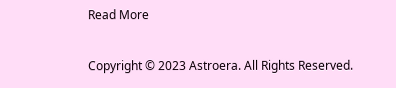Read More

Copyright © 2023 Astroera. All Rights Reserved.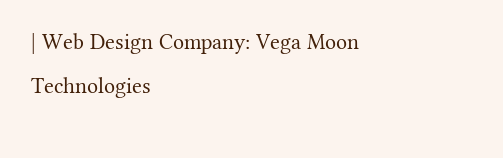| Web Design Company: Vega Moon Technologies